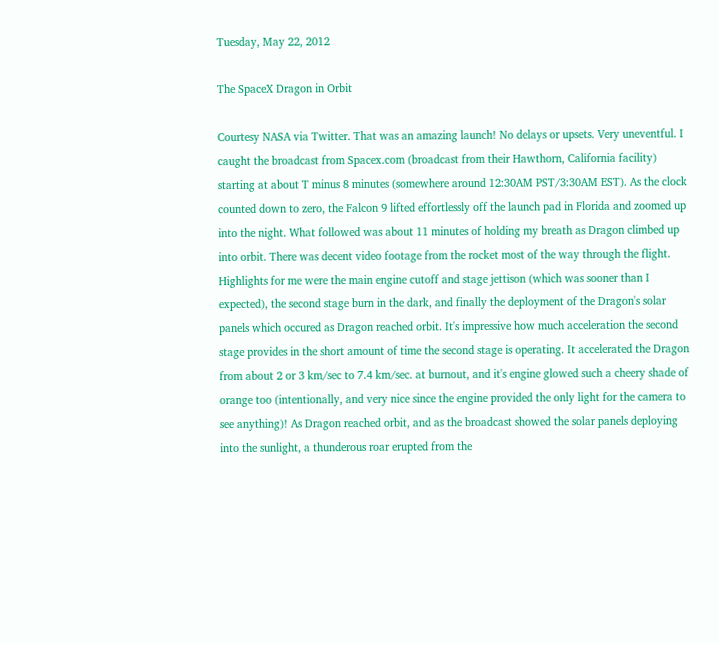Tuesday, May 22, 2012

The SpaceX Dragon in Orbit

Courtesy NASA via Twitter. That was an amazing launch! No delays or upsets. Very uneventful. I caught the broadcast from Spacex.com (broadcast from their Hawthorn, California facility) starting at about T minus 8 minutes (somewhere around 12:30AM PST/3:30AM EST). As the clock counted down to zero, the Falcon 9 lifted effortlessly off the launch pad in Florida and zoomed up into the night. What followed was about 11 minutes of holding my breath as Dragon climbed up into orbit. There was decent video footage from the rocket most of the way through the flight. Highlights for me were the main engine cutoff and stage jettison (which was sooner than I expected), the second stage burn in the dark, and finally the deployment of the Dragon's solar panels which occured as Dragon reached orbit. It's impressive how much acceleration the second stage provides in the short amount of time the second stage is operating. It accelerated the Dragon from about 2 or 3 km/sec to 7.4 km/sec. at burnout, and it's engine glowed such a cheery shade of orange too (intentionally, and very nice since the engine provided the only light for the camera to see anything)! As Dragon reached orbit, and as the broadcast showed the solar panels deploying into the sunlight, a thunderous roar erupted from the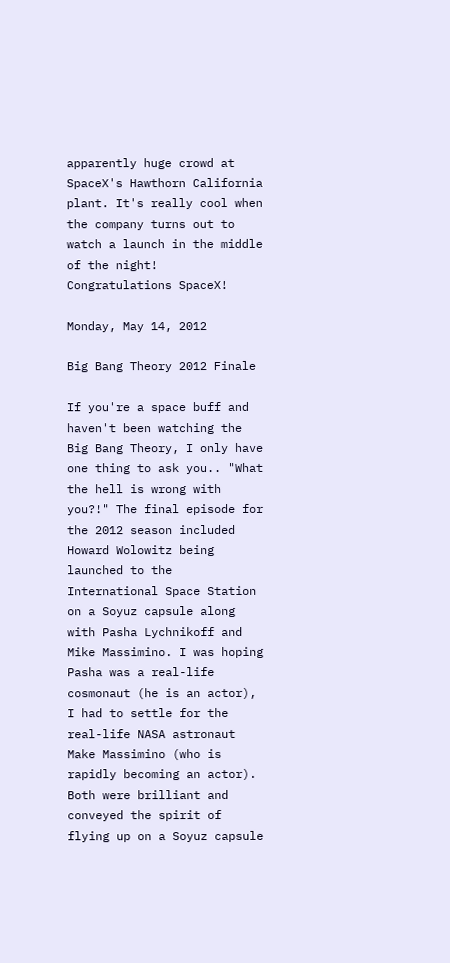apparently huge crowd at SpaceX's Hawthorn California plant. It's really cool when the company turns out to watch a launch in the middle of the night! Congratulations SpaceX!

Monday, May 14, 2012

Big Bang Theory 2012 Finale

If you're a space buff and haven't been watching the Big Bang Theory, I only have one thing to ask you.. "What the hell is wrong with you?!" The final episode for the 2012 season included Howard Wolowitz being launched to the International Space Station on a Soyuz capsule along with Pasha Lychnikoff and Mike Massimino. I was hoping Pasha was a real-life cosmonaut (he is an actor), I had to settle for the real-life NASA astronaut Make Massimino (who is rapidly becoming an actor). Both were brilliant and conveyed the spirit of flying up on a Soyuz capsule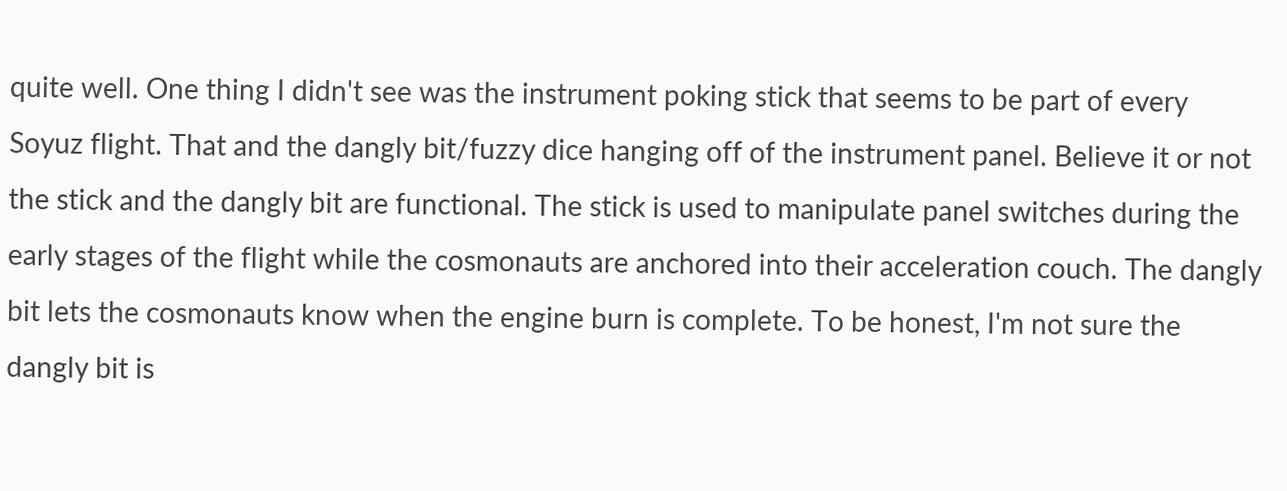quite well. One thing I didn't see was the instrument poking stick that seems to be part of every Soyuz flight. That and the dangly bit/fuzzy dice hanging off of the instrument panel. Believe it or not the stick and the dangly bit are functional. The stick is used to manipulate panel switches during the early stages of the flight while the cosmonauts are anchored into their acceleration couch. The dangly bit lets the cosmonauts know when the engine burn is complete. To be honest, I'm not sure the dangly bit is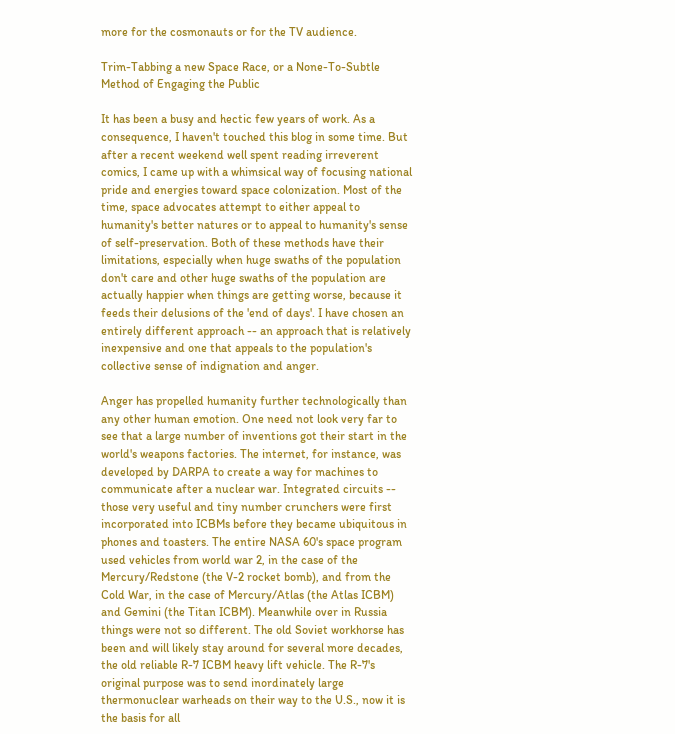more for the cosmonauts or for the TV audience.

Trim-Tabbing a new Space Race, or a None-To-Subtle Method of Engaging the Public

It has been a busy and hectic few years of work. As a consequence, I haven't touched this blog in some time. But after a recent weekend well spent reading irreverent comics, I came up with a whimsical way of focusing national pride and energies toward space colonization. Most of the time, space advocates attempt to either appeal to humanity's better natures or to appeal to humanity's sense of self-preservation. Both of these methods have their limitations, especially when huge swaths of the population don't care and other huge swaths of the population are actually happier when things are getting worse, because it feeds their delusions of the 'end of days'. I have chosen an entirely different approach -- an approach that is relatively inexpensive and one that appeals to the population's collective sense of indignation and anger.

Anger has propelled humanity further technologically than any other human emotion. One need not look very far to see that a large number of inventions got their start in the world's weapons factories. The internet, for instance, was developed by DARPA to create a way for machines to communicate after a nuclear war. Integrated circuits -- those very useful and tiny number crunchers were first incorporated into ICBMs before they became ubiquitous in phones and toasters. The entire NASA 60's space program used vehicles from world war 2, in the case of the Mercury/Redstone (the V-2 rocket bomb), and from the Cold War, in the case of Mercury/Atlas (the Atlas ICBM) and Gemini (the Titan ICBM). Meanwhile over in Russia things were not so different. The old Soviet workhorse has been and will likely stay around for several more decades, the old reliable R-7 ICBM heavy lift vehicle. The R-7's original purpose was to send inordinately large thermonuclear warheads on their way to the U.S., now it is the basis for all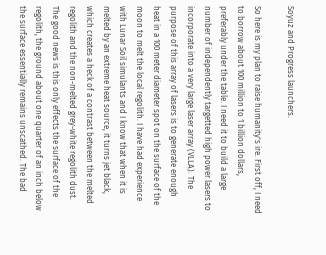Soyuz and Progress launchers.

So here is my plan to raise humanity's ire. First off, I need to borrow about 100 million to 1 billion dollars, preferably under the table. I need it to build a large number of independently targetted high power lasers to incorporate into a very large laser array (VLLA). The purpose of this array of lasers is to generate enough heat in a 100 meter diameter spot on the surface of the moon to melt the local regolith. I have had experience with Lunar Soil simulants and I know that when it is melted by an extreme heat source, it turns jet black, which creates a heck of a contrast between the melted regolith and the non-melted grey-white regolith dust. The good news is this only effects the surface of the regolith, the ground about one quarter of an inch below the surface essentially remains unscathed. The bad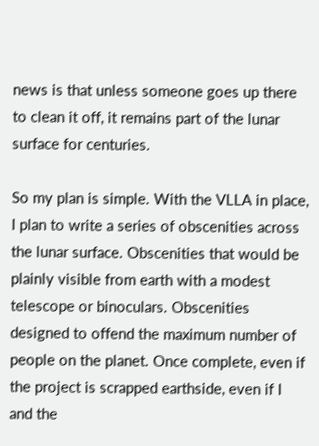news is that unless someone goes up there to clean it off, it remains part of the lunar surface for centuries.

So my plan is simple. With the VLLA in place, I plan to write a series of obscenities across the lunar surface. Obscenities that would be plainly visible from earth with a modest telescope or binoculars. Obscenities designed to offend the maximum number of people on the planet. Once complete, even if the project is scrapped earthside, even if I and the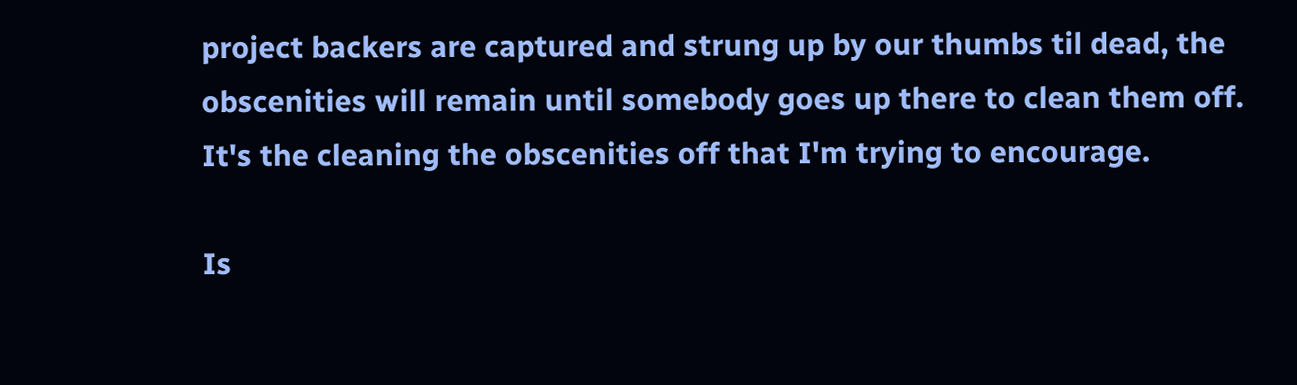project backers are captured and strung up by our thumbs til dead, the obscenities will remain until somebody goes up there to clean them off. It's the cleaning the obscenities off that I'm trying to encourage.

Is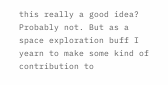this really a good idea? Probably not. But as a space exploration buff I yearn to make some kind of contribution to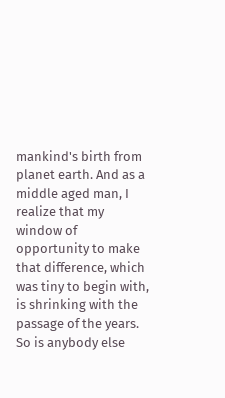mankind's birth from planet earth. And as a middle aged man, I realize that my window of opportunity to make that difference, which was tiny to begin with, is shrinking with the passage of the years. So is anybody else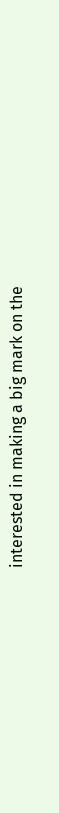interested in making a big mark on the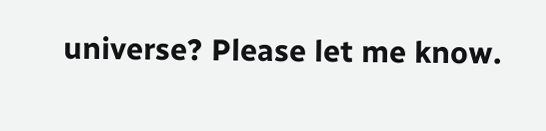universe? Please let me know.